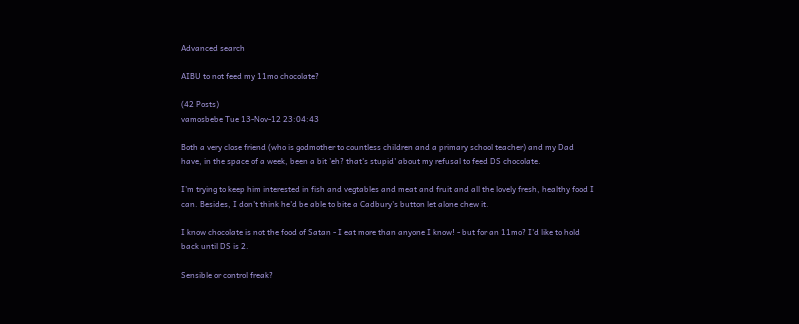Advanced search

AIBU to not feed my 11mo chocolate?

(42 Posts)
vamosbebe Tue 13-Nov-12 23:04:43

Both a very close friend (who is godmother to countless children and a primary school teacher) and my Dad have, in the space of a week, been a bit 'eh? that's stupid' about my refusal to feed DS chocolate.

I'm trying to keep him interested in fish and vegtables and meat and fruit and all the lovely fresh, healthy food I can. Besides, I don't think he'd be able to bite a Cadbury's button let alone chew it.

I know chocolate is not the food of Satan - I eat more than anyone I know! - but for an 11mo? I'd like to hold back until DS is 2.

Sensible or control freak?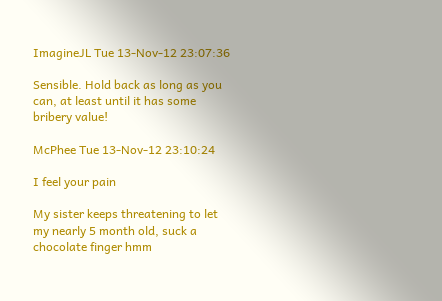ImagineJL Tue 13-Nov-12 23:07:36

Sensible. Hold back as long as you can, at least until it has some bribery value!

McPhee Tue 13-Nov-12 23:10:24

I feel your pain

My sister keeps threatening to let my nearly 5 month old, suck a chocolate finger hmm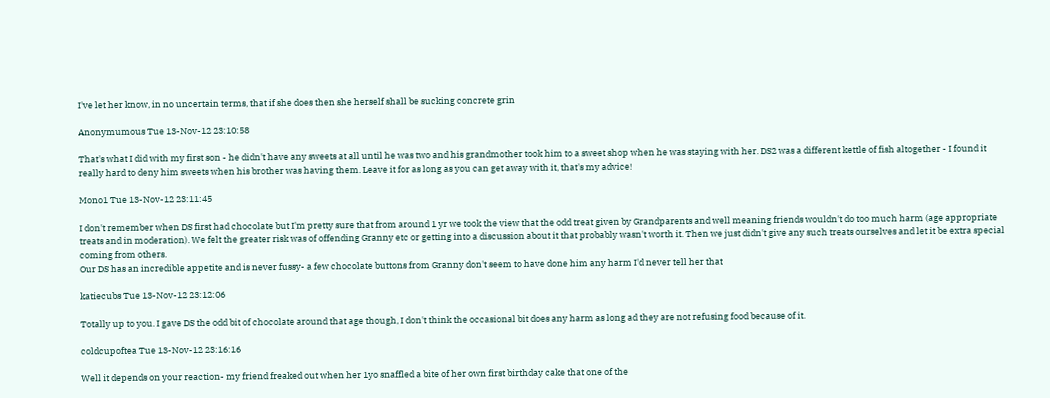I've let her know, in no uncertain terms, that if she does then she herself shall be sucking concrete grin

Anonymumous Tue 13-Nov-12 23:10:58

That's what I did with my first son - he didn't have any sweets at all until he was two and his grandmother took him to a sweet shop when he was staying with her. DS2 was a different kettle of fish altogether - I found it really hard to deny him sweets when his brother was having them. Leave it for as long as you can get away with it, that's my advice!

Mono1 Tue 13-Nov-12 23:11:45

I don't remember when DS first had chocolate but I'm pretty sure that from around 1 yr we took the view that the odd treat given by Grandparents and well meaning friends wouldn't do too much harm (age appropriate treats and in moderation). We felt the greater risk was of offending Granny etc or getting into a discussion about it that probably wasn't worth it. Then we just didn't give any such treats ourselves and let it be extra special coming from others.
Our DS has an incredible appetite and is never fussy- a few chocolate buttons from Granny don't seem to have done him any harm I'd never tell her that

katiecubs Tue 13-Nov-12 23:12:06

Totally up to you. I gave DS the odd bit of chocolate around that age though, I don't think the occasional bit does any harm as long ad they are not refusing food because of it.

coldcupoftea Tue 13-Nov-12 23:16:16

Well it depends on your reaction- my friend freaked out when her 1yo snaffled a bite of her own first birthday cake that one of the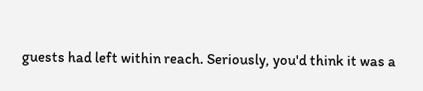guests had left within reach. Seriously, you'd think it was a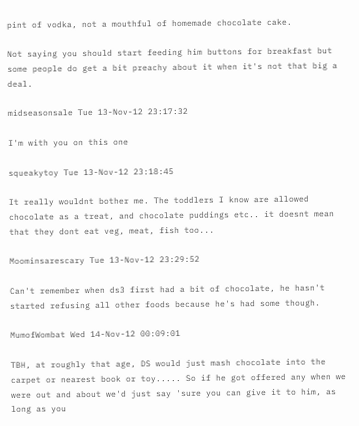pint of vodka, not a mouthful of homemade chocolate cake.

Not saying you should start feeding him buttons for breakfast but some people do get a bit preachy about it when it's not that big a deal.

midseasonsale Tue 13-Nov-12 23:17:32

I'm with you on this one

squeakytoy Tue 13-Nov-12 23:18:45

It really wouldnt bother me. The toddlers I know are allowed chocolate as a treat, and chocolate puddings etc.. it doesnt mean that they dont eat veg, meat, fish too...

Moominsarescary Tue 13-Nov-12 23:29:52

Can't remember when ds3 first had a bit of chocolate, he hasn't started refusing all other foods because he's had some though.

MumofWombat Wed 14-Nov-12 00:09:01

TBH, at roughly that age, DS would just mash chocolate into the carpet or nearest book or toy..... So if he got offered any when we were out and about we'd just say 'sure you can give it to him, as long as you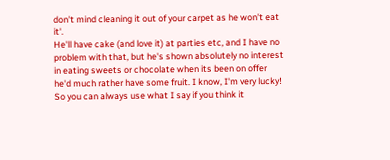don't mind cleaning it out of your carpet as he won't eat it'.
He'll have cake (and love it) at parties etc, and I have no problem with that, but he's shown absolutely no interest in eating sweets or chocolate when its been on offer he'd much rather have some fruit. I know, I'm very lucky!
So you can always use what I say if you think it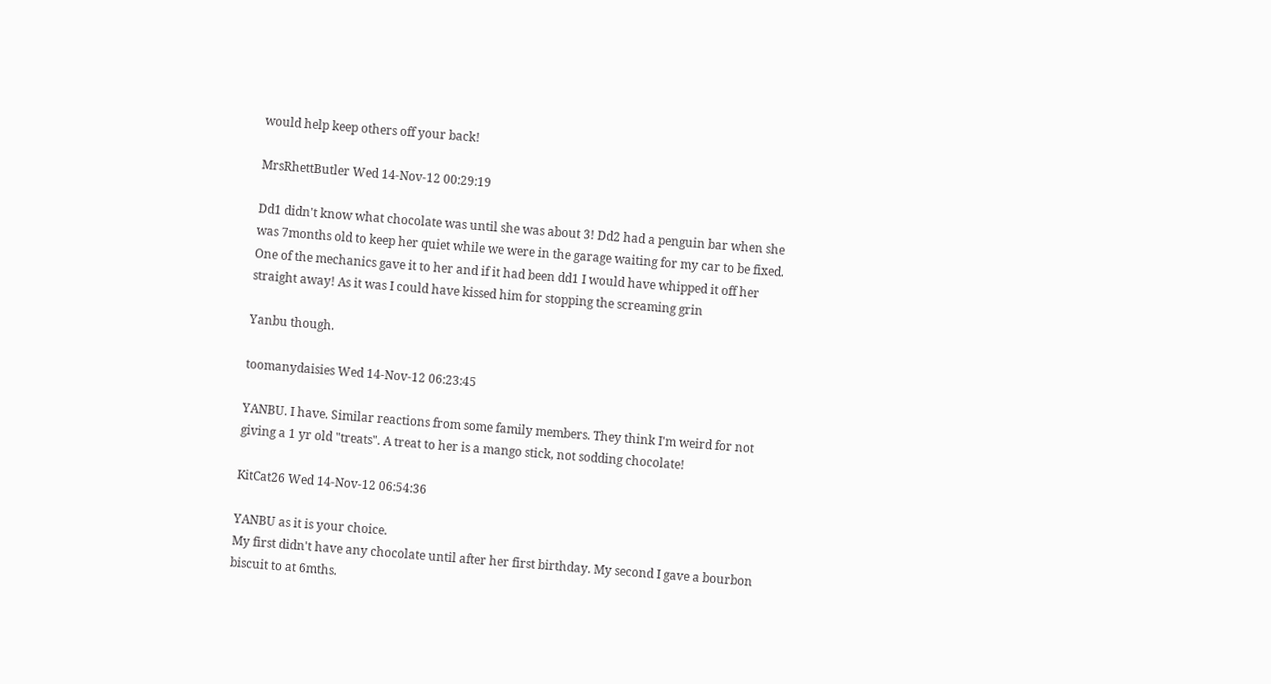would help keep others off your back!

MrsRhettButler Wed 14-Nov-12 00:29:19

Dd1 didn't know what chocolate was until she was about 3! Dd2 had a penguin bar when she was 7months old to keep her quiet while we were in the garage waiting for my car to be fixed. One of the mechanics gave it to her and if it had been dd1 I would have whipped it off her straight away! As it was I could have kissed him for stopping the screaming grin

Yanbu though.

toomanydaisies Wed 14-Nov-12 06:23:45

YANBU. I have. Similar reactions from some family members. They think I'm weird for not giving a 1 yr old "treats". A treat to her is a mango stick, not sodding chocolate!

KitCat26 Wed 14-Nov-12 06:54:36

YANBU as it is your choice.
My first didn't have any chocolate until after her first birthday. My second I gave a bourbon biscuit to at 6mths.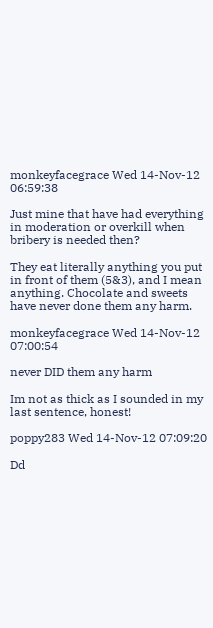monkeyfacegrace Wed 14-Nov-12 06:59:38

Just mine that have had everything in moderation or overkill when bribery is needed then?

They eat literally anything you put in front of them (5&3), and I mean anything. Chocolate and sweets have never done them any harm.

monkeyfacegrace Wed 14-Nov-12 07:00:54

never DID them any harm

Im not as thick as I sounded in my last sentence, honest!

poppy283 Wed 14-Nov-12 07:09:20

Dd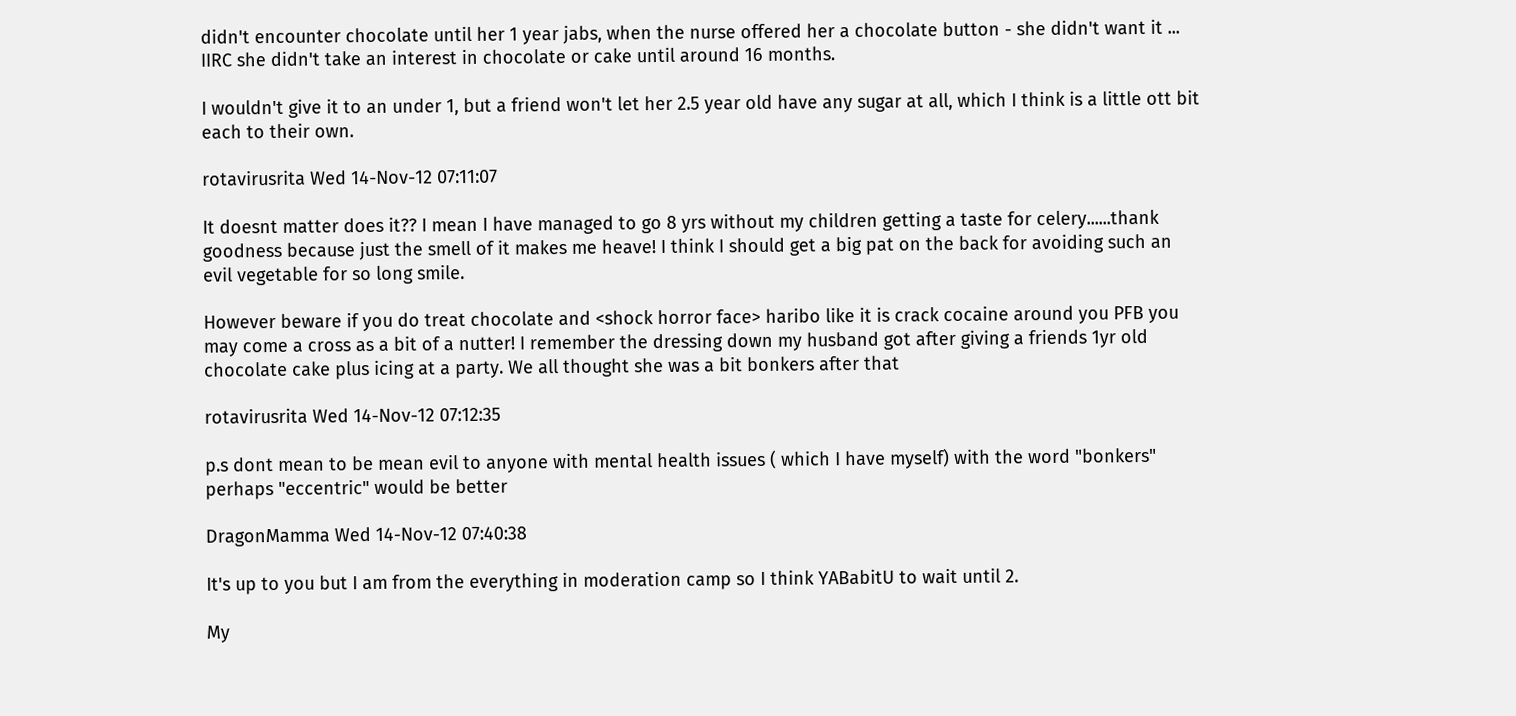didn't encounter chocolate until her 1 year jabs, when the nurse offered her a chocolate button - she didn't want it ... IIRC she didn't take an interest in chocolate or cake until around 16 months.

I wouldn't give it to an under 1, but a friend won't let her 2.5 year old have any sugar at all, which I think is a little ott bit each to their own.

rotavirusrita Wed 14-Nov-12 07:11:07

It doesnt matter does it?? I mean I have managed to go 8 yrs without my children getting a taste for celery......thank goodness because just the smell of it makes me heave! I think I should get a big pat on the back for avoiding such an evil vegetable for so long smile.

However beware if you do treat chocolate and <shock horror face> haribo like it is crack cocaine around you PFB you may come a cross as a bit of a nutter! I remember the dressing down my husband got after giving a friends 1yr old chocolate cake plus icing at a party. We all thought she was a bit bonkers after that

rotavirusrita Wed 14-Nov-12 07:12:35

p.s dont mean to be mean evil to anyone with mental health issues ( which I have myself) with the word "bonkers" perhaps "eccentric" would be better

DragonMamma Wed 14-Nov-12 07:40:38

It's up to you but I am from the everything in moderation camp so I think YABabitU to wait until 2.

My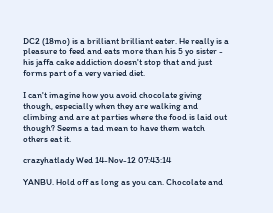DC2 (18mo) is a brilliant brilliant eater. He really is a pleasure to feed and eats more than his 5 yo sister - his jaffa cake addiction doesn't stop that and just forms part of a very varied diet.

I can't imagine how you avoid chocolate giving though, especially when they are walking and climbing and are at parties where the food is laid out though? Seems a tad mean to have them watch others eat it.

crazyhatlady Wed 14-Nov-12 07:43:14

YANBU. Hold off as long as you can. Chocolate and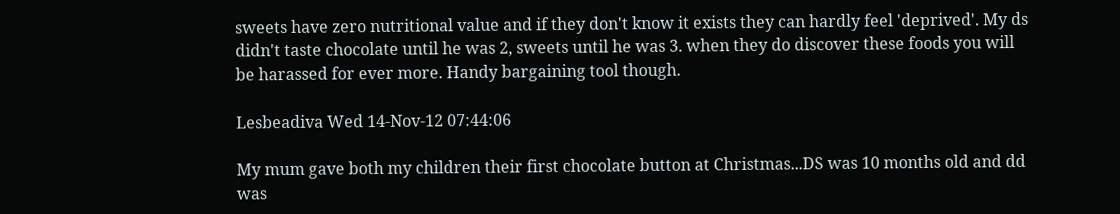sweets have zero nutritional value and if they don't know it exists they can hardly feel 'deprived'. My ds didn't taste chocolate until he was 2, sweets until he was 3. when they do discover these foods you will be harassed for ever more. Handy bargaining tool though.

Lesbeadiva Wed 14-Nov-12 07:44:06

My mum gave both my children their first chocolate button at Christmas...DS was 10 months old and dd was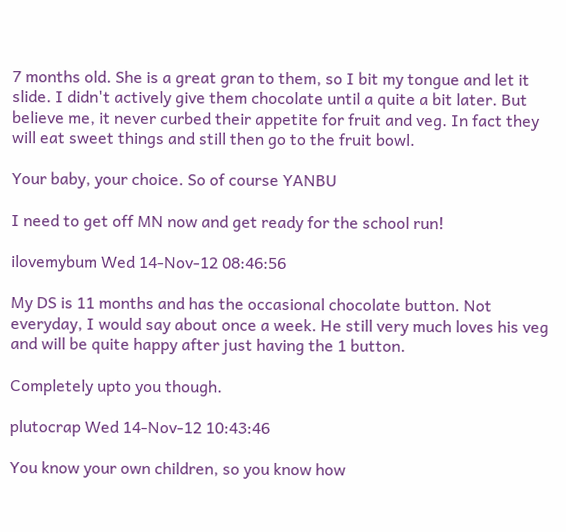7 months old. She is a great gran to them, so I bit my tongue and let it slide. I didn't actively give them chocolate until a quite a bit later. But believe me, it never curbed their appetite for fruit and veg. In fact they will eat sweet things and still then go to the fruit bowl.

Your baby, your choice. So of course YANBU

I need to get off MN now and get ready for the school run!

ilovemybum Wed 14-Nov-12 08:46:56

My DS is 11 months and has the occasional chocolate button. Not everyday, I would say about once a week. He still very much loves his veg and will be quite happy after just having the 1 button.

Completely upto you though.

plutocrap Wed 14-Nov-12 10:43:46

You know your own children, so you know how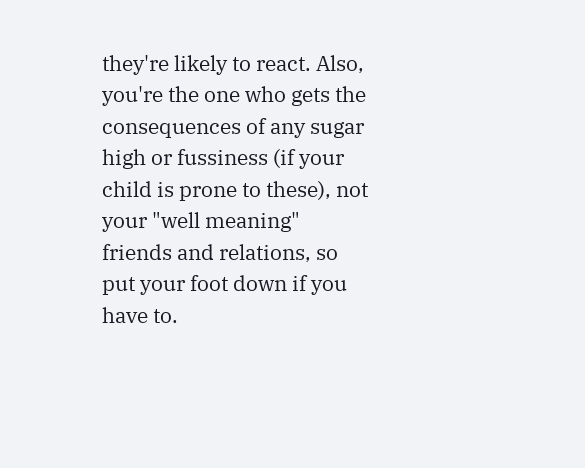they're likely to react. Also, you're the one who gets the consequences of any sugar high or fussiness (if your child is prone to these), not your "well meaning" friends and relations, so put your foot down if you have to.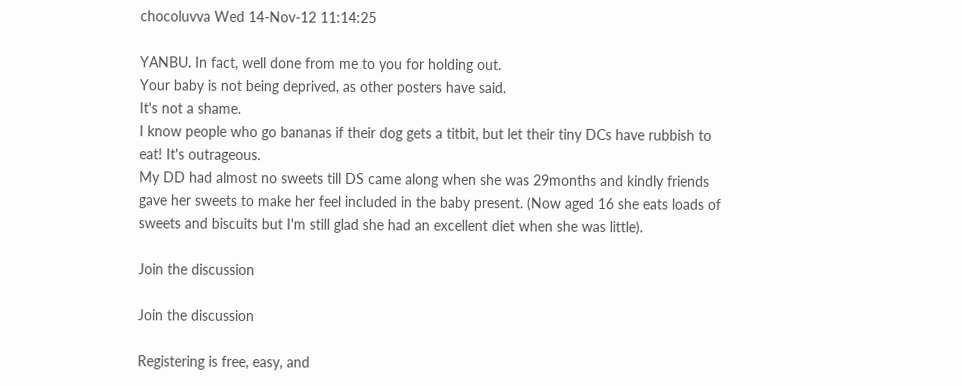chocoluvva Wed 14-Nov-12 11:14:25

YANBU. In fact, well done from me to you for holding out.
Your baby is not being deprived, as other posters have said.
It's not a shame.
I know people who go bananas if their dog gets a titbit, but let their tiny DCs have rubbish to eat! It's outrageous.
My DD had almost no sweets till DS came along when she was 29months and kindly friends gave her sweets to make her feel included in the baby present. (Now aged 16 she eats loads of sweets and biscuits but I'm still glad she had an excellent diet when she was little).

Join the discussion

Join the discussion

Registering is free, easy, and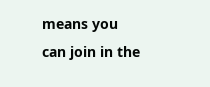means you can join in the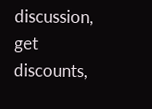discussion, get discounts,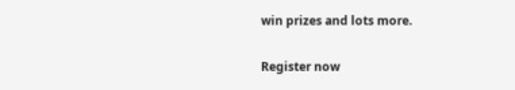win prizes and lots more.

Register now